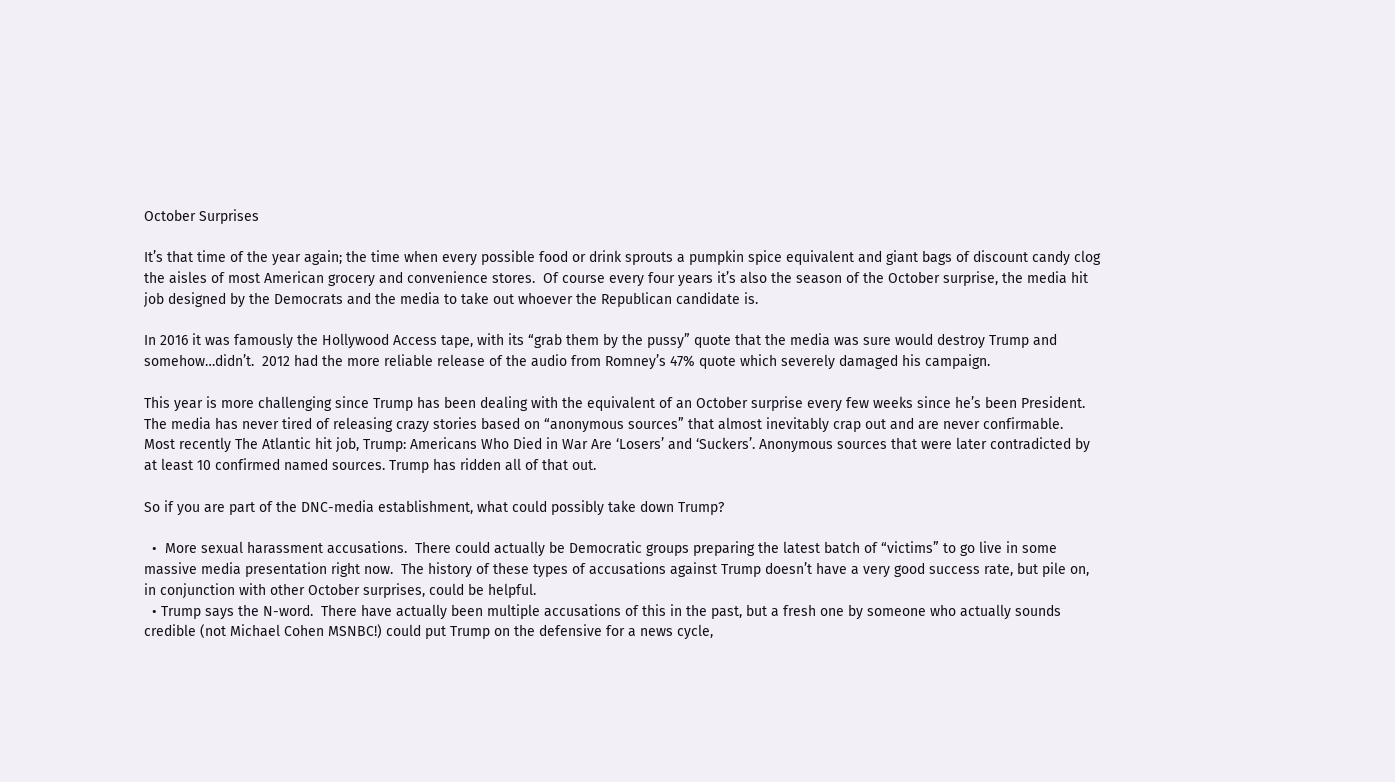October Surprises

It’s that time of the year again; the time when every possible food or drink sprouts a pumpkin spice equivalent and giant bags of discount candy clog the aisles of most American grocery and convenience stores.  Of course every four years it’s also the season of the October surprise, the media hit job designed by the Democrats and the media to take out whoever the Republican candidate is.

In 2016 it was famously the Hollywood Access tape, with its “grab them by the pussy” quote that the media was sure would destroy Trump and somehow…didn’t.  2012 had the more reliable release of the audio from Romney’s 47% quote which severely damaged his campaign.

This year is more challenging since Trump has been dealing with the equivalent of an October surprise every few weeks since he’s been President.  The media has never tired of releasing crazy stories based on “anonymous sources” that almost inevitably crap out and are never confirmable.  Most recently The Atlantic hit job, Trump: Americans Who Died in War Are ‘Losers’ and ‘Suckers’. Anonymous sources that were later contradicted by at least 10 confirmed named sources. Trump has ridden all of that out.

So if you are part of the DNC-media establishment, what could possibly take down Trump?

  •  More sexual harassment accusations.  There could actually be Democratic groups preparing the latest batch of “victims” to go live in some massive media presentation right now.  The history of these types of accusations against Trump doesn’t have a very good success rate, but pile on, in conjunction with other October surprises, could be helpful.
  • Trump says the N-word.  There have actually been multiple accusations of this in the past, but a fresh one by someone who actually sounds credible (not Michael Cohen MSNBC!) could put Trump on the defensive for a news cycle,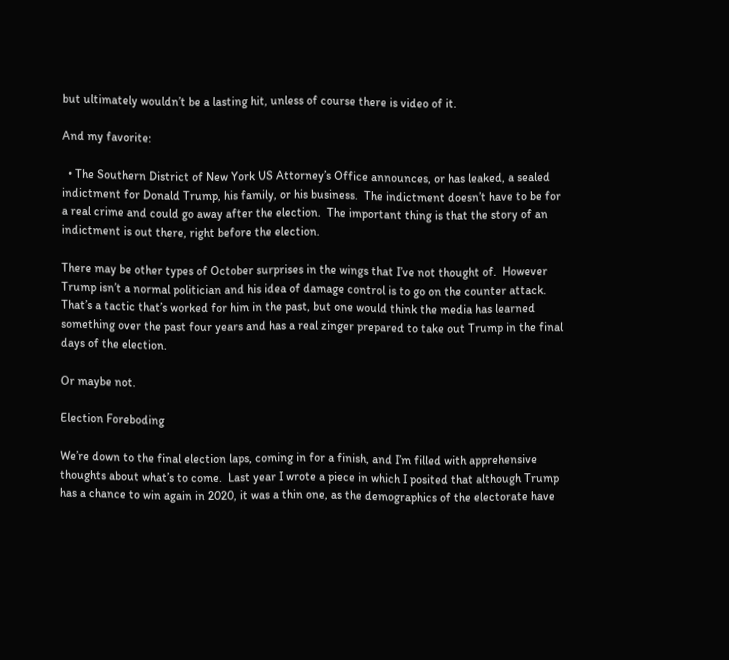but ultimately wouldn’t be a lasting hit, unless of course there is video of it.

And my favorite:

  • The Southern District of New York US Attorney’s Office announces, or has leaked, a sealed indictment for Donald Trump, his family, or his business.  The indictment doesn’t have to be for a real crime and could go away after the election.  The important thing is that the story of an indictment is out there, right before the election.

There may be other types of October surprises in the wings that I’ve not thought of.  However Trump isn’t a normal politician and his idea of damage control is to go on the counter attack.  That’s a tactic that’s worked for him in the past, but one would think the media has learned something over the past four years and has a real zinger prepared to take out Trump in the final days of the election.

Or maybe not.

Election Foreboding

We’re down to the final election laps, coming in for a finish, and I’m filled with apprehensive thoughts about what’s to come.  Last year I wrote a piece in which I posited that although Trump has a chance to win again in 2020, it was a thin one, as the demographics of the electorate have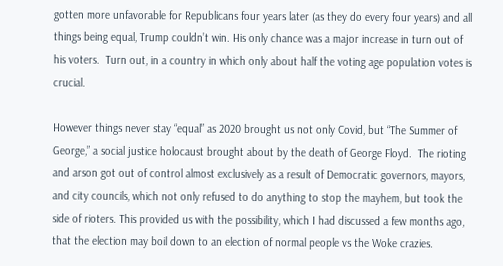gotten more unfavorable for Republicans four years later (as they do every four years) and all things being equal, Trump couldn’t win. His only chance was a major increase in turn out of his voters.  Turn out, in a country in which only about half the voting age population votes is crucial.

However things never stay “equal” as 2020 brought us not only Covid, but “The Summer of George,” a social justice holocaust brought about by the death of George Floyd.  The rioting and arson got out of control almost exclusively as a result of Democratic governors, mayors, and city councils, which not only refused to do anything to stop the mayhem, but took the side of rioters. This provided us with the possibility, which I had discussed a few months ago, that the election may boil down to an election of normal people vs the Woke crazies.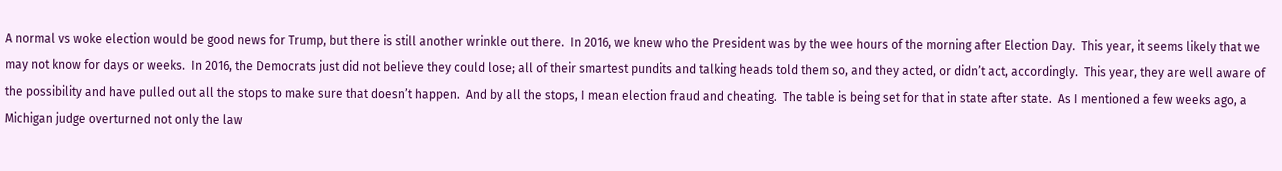A normal vs woke election would be good news for Trump, but there is still another wrinkle out there.  In 2016, we knew who the President was by the wee hours of the morning after Election Day.  This year, it seems likely that we may not know for days or weeks.  In 2016, the Democrats just did not believe they could lose; all of their smartest pundits and talking heads told them so, and they acted, or didn’t act, accordingly.  This year, they are well aware of the possibility and have pulled out all the stops to make sure that doesn’t happen.  And by all the stops, I mean election fraud and cheating.  The table is being set for that in state after state.  As I mentioned a few weeks ago, a Michigan judge overturned not only the law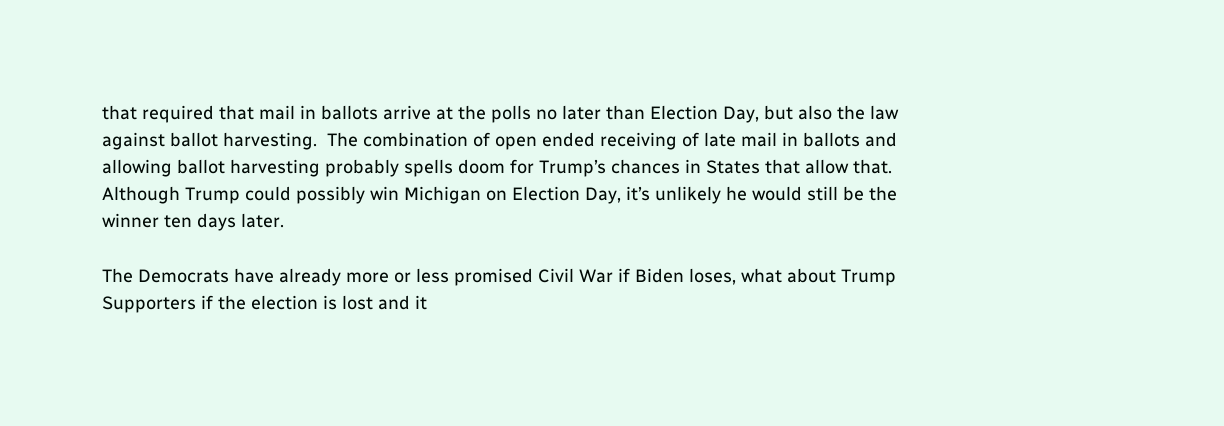that required that mail in ballots arrive at the polls no later than Election Day, but also the law against ballot harvesting.  The combination of open ended receiving of late mail in ballots and allowing ballot harvesting probably spells doom for Trump’s chances in States that allow that.  Although Trump could possibly win Michigan on Election Day, it’s unlikely he would still be the winner ten days later.

The Democrats have already more or less promised Civil War if Biden loses, what about Trump Supporters if the election is lost and it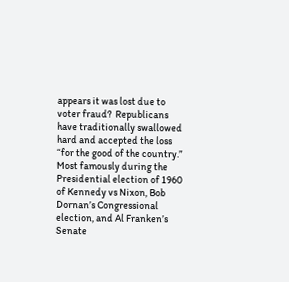appears it was lost due to voter fraud?  Republicans have traditionally swallowed hard and accepted the loss “for the good of the country.”  Most famously during the Presidential election of 1960 of Kennedy vs Nixon, Bob Dornan’s Congressional election, and Al Franken’s Senate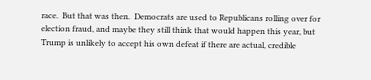race.  But that was then.  Democrats are used to Republicans rolling over for election fraud, and maybe they still think that would happen this year, but Trump is unlikely to accept his own defeat if there are actual, credible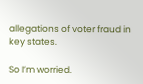allegations of voter fraud in key states.

So I’m worried.